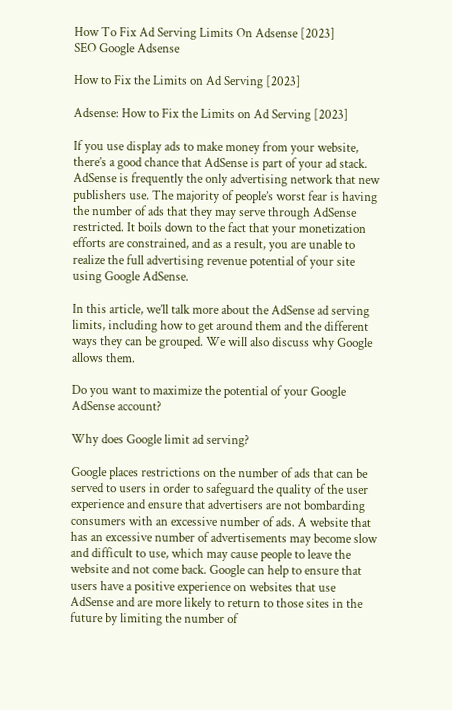How To Fix Ad Serving Limits On Adsense [2023]
SEO Google Adsense

How to Fix the Limits on Ad Serving [2023]

Adsense: How to Fix the Limits on Ad Serving [2023]

If you use display ads to make money from your website, there’s a good chance that AdSense is part of your ad stack. AdSense is frequently the only advertising network that new publishers use. The majority of people’s worst fear is having the number of ads that they may serve through AdSense restricted. It boils down to the fact that your monetization efforts are constrained, and as a result, you are unable to realize the full advertising revenue potential of your site using Google AdSense.

In this article, we’ll talk more about the AdSense ad serving limits, including how to get around them and the different ways they can be grouped. We will also discuss why Google allows them.

Do you want to maximize the potential of your Google AdSense account?

Why does Google limit ad serving?

Google places restrictions on the number of ads that can be served to users in order to safeguard the quality of the user experience and ensure that advertisers are not bombarding consumers with an excessive number of ads. A website that has an excessive number of advertisements may become slow and difficult to use, which may cause people to leave the website and not come back. Google can help to ensure that users have a positive experience on websites that use AdSense and are more likely to return to those sites in the future by limiting the number of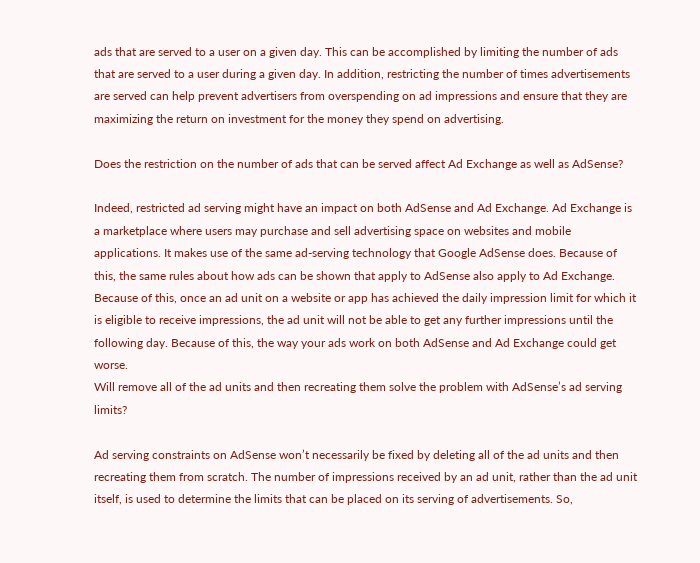ads that are served to a user on a given day. This can be accomplished by limiting the number of ads that are served to a user during a given day. In addition, restricting the number of times advertisements are served can help prevent advertisers from overspending on ad impressions and ensure that they are maximizing the return on investment for the money they spend on advertising.

Does the restriction on the number of ads that can be served affect Ad Exchange as well as AdSense?

Indeed, restricted ad serving might have an impact on both AdSense and Ad Exchange. Ad Exchange is a marketplace where users may purchase and sell advertising space on websites and mobile applications. It makes use of the same ad-serving technology that Google AdSense does. Because of this, the same rules about how ads can be shown that apply to AdSense also apply to Ad Exchange. Because of this, once an ad unit on a website or app has achieved the daily impression limit for which it is eligible to receive impressions, the ad unit will not be able to get any further impressions until the following day. Because of this, the way your ads work on both AdSense and Ad Exchange could get worse.
Will remove all of the ad units and then recreating them solve the problem with AdSense’s ad serving limits?

Ad serving constraints on AdSense won’t necessarily be fixed by deleting all of the ad units and then recreating them from scratch. The number of impressions received by an ad unit, rather than the ad unit itself, is used to determine the limits that can be placed on its serving of advertisements. So,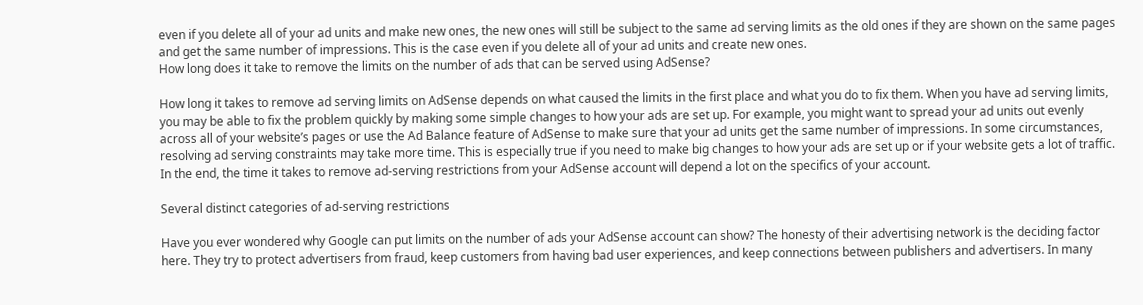even if you delete all of your ad units and make new ones, the new ones will still be subject to the same ad serving limits as the old ones if they are shown on the same pages and get the same number of impressions. This is the case even if you delete all of your ad units and create new ones.
How long does it take to remove the limits on the number of ads that can be served using AdSense?

How long it takes to remove ad serving limits on AdSense depends on what caused the limits in the first place and what you do to fix them. When you have ad serving limits, you may be able to fix the problem quickly by making some simple changes to how your ads are set up. For example, you might want to spread your ad units out evenly across all of your website’s pages or use the Ad Balance feature of AdSense to make sure that your ad units get the same number of impressions. In some circumstances, resolving ad serving constraints may take more time. This is especially true if you need to make big changes to how your ads are set up or if your website gets a lot of traffic. In the end, the time it takes to remove ad-serving restrictions from your AdSense account will depend a lot on the specifics of your account.

Several distinct categories of ad-serving restrictions

Have you ever wondered why Google can put limits on the number of ads your AdSense account can show? The honesty of their advertising network is the deciding factor here. They try to protect advertisers from fraud, keep customers from having bad user experiences, and keep connections between publishers and advertisers. In many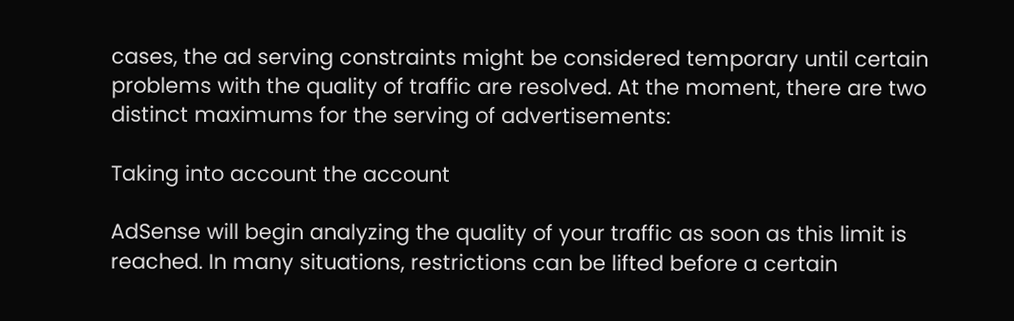cases, the ad serving constraints might be considered temporary until certain problems with the quality of traffic are resolved. At the moment, there are two distinct maximums for the serving of advertisements:

Taking into account the account

AdSense will begin analyzing the quality of your traffic as soon as this limit is reached. In many situations, restrictions can be lifted before a certain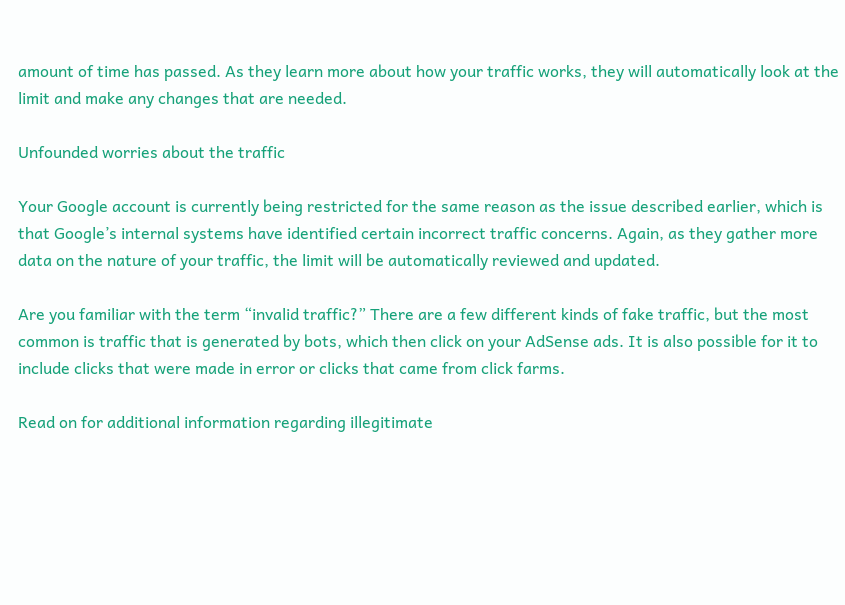amount of time has passed. As they learn more about how your traffic works, they will automatically look at the limit and make any changes that are needed.

Unfounded worries about the traffic

Your Google account is currently being restricted for the same reason as the issue described earlier, which is that Google’s internal systems have identified certain incorrect traffic concerns. Again, as they gather more data on the nature of your traffic, the limit will be automatically reviewed and updated.

Are you familiar with the term “invalid traffic?” There are a few different kinds of fake traffic, but the most common is traffic that is generated by bots, which then click on your AdSense ads. It is also possible for it to include clicks that were made in error or clicks that came from click farms.

Read on for additional information regarding illegitimate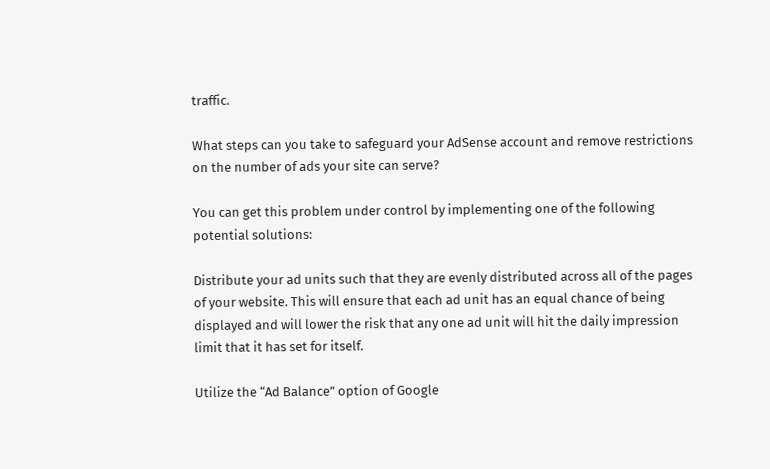traffic.

What steps can you take to safeguard your AdSense account and remove restrictions on the number of ads your site can serve?

You can get this problem under control by implementing one of the following potential solutions:

Distribute your ad units such that they are evenly distributed across all of the pages of your website. This will ensure that each ad unit has an equal chance of being displayed and will lower the risk that any one ad unit will hit the daily impression limit that it has set for itself.

Utilize the “Ad Balance” option of Google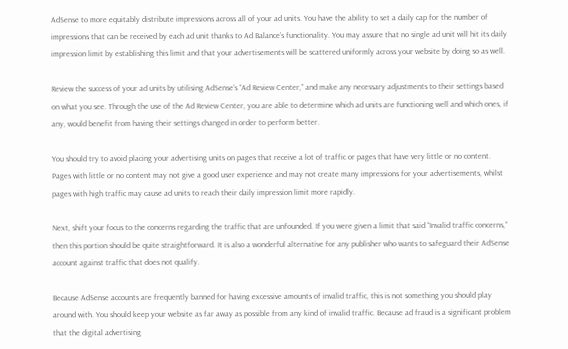AdSense to more equitably distribute impressions across all of your ad units. You have the ability to set a daily cap for the number of impressions that can be received by each ad unit thanks to Ad Balance’s functionality. You may assure that no single ad unit will hit its daily impression limit by establishing this limit and that your advertisements will be scattered uniformly across your website by doing so as well.

Review the success of your ad units by utilising AdSense’s “Ad Review Center,” and make any necessary adjustments to their settings based on what you see. Through the use of the Ad Review Center, you are able to determine which ad units are functioning well and which ones, if any, would benefit from having their settings changed in order to perform better.

You should try to avoid placing your advertising units on pages that receive a lot of traffic or pages that have very little or no content. Pages with little or no content may not give a good user experience and may not create many impressions for your advertisements, whilst pages with high traffic may cause ad units to reach their daily impression limit more rapidly.

Next, shift your focus to the concerns regarding the traffic that are unfounded. If you were given a limit that said “Invalid traffic concerns,” then this portion should be quite straightforward. It is also a wonderful alternative for any publisher who wants to safeguard their AdSense account against traffic that does not qualify.

Because AdSense accounts are frequently banned for having excessive amounts of invalid traffic, this is not something you should play around with. You should keep your website as far away as possible from any kind of invalid traffic. Because ad fraud is a significant problem that the digital advertising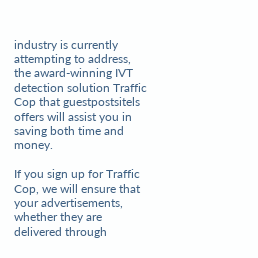industry is currently attempting to address, the award-winning IVT detection solution Traffic Cop that guestpostsitels offers will assist you in saving both time and money.

If you sign up for Traffic Cop, we will ensure that your advertisements, whether they are delivered through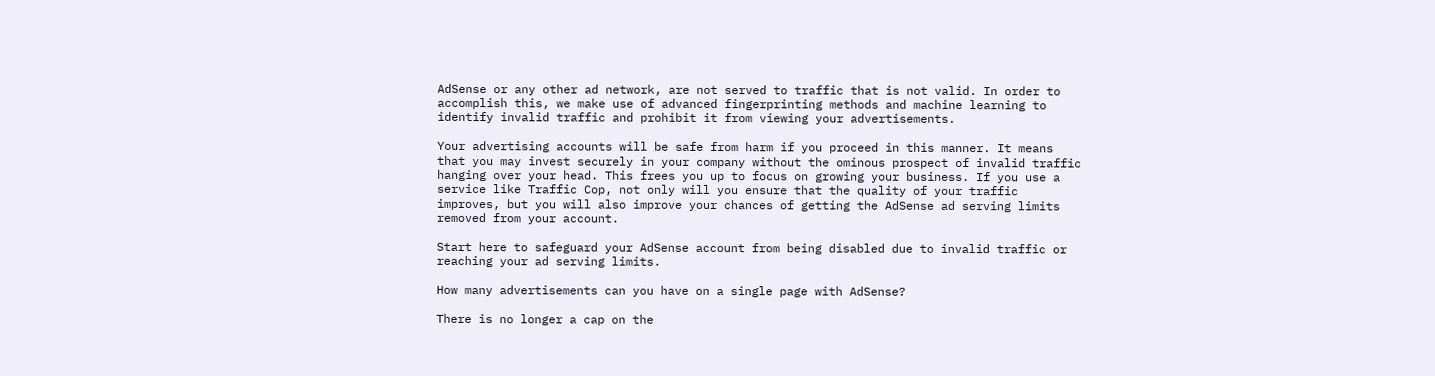AdSense or any other ad network, are not served to traffic that is not valid. In order to accomplish this, we make use of advanced fingerprinting methods and machine learning to identify invalid traffic and prohibit it from viewing your advertisements.

Your advertising accounts will be safe from harm if you proceed in this manner. It means that you may invest securely in your company without the ominous prospect of invalid traffic hanging over your head. This frees you up to focus on growing your business. If you use a service like Traffic Cop, not only will you ensure that the quality of your traffic improves, but you will also improve your chances of getting the AdSense ad serving limits removed from your account.

Start here to safeguard your AdSense account from being disabled due to invalid traffic or reaching your ad serving limits.

How many advertisements can you have on a single page with AdSense?

There is no longer a cap on the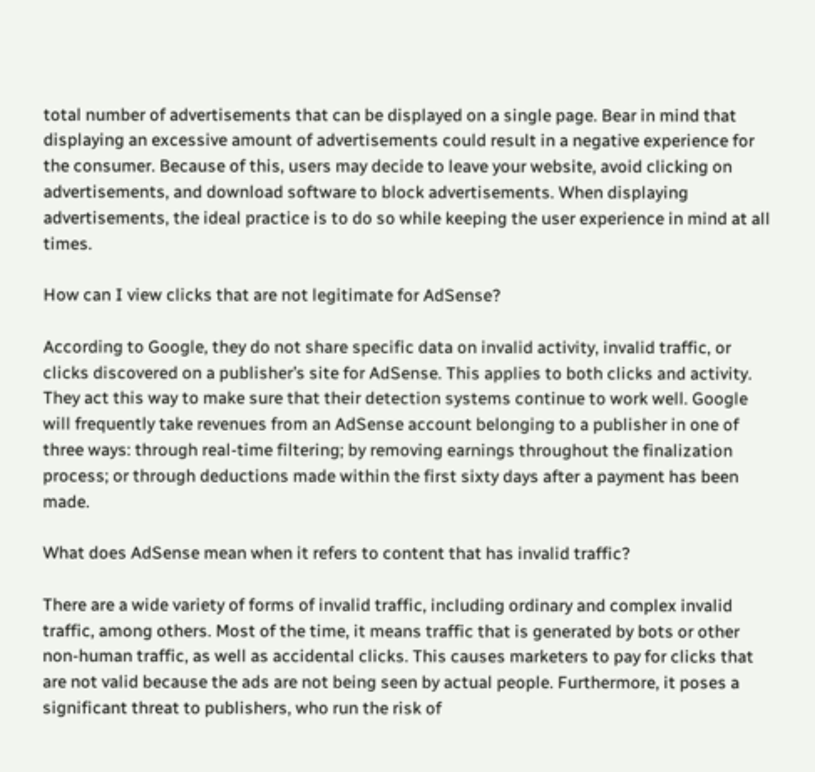total number of advertisements that can be displayed on a single page. Bear in mind that displaying an excessive amount of advertisements could result in a negative experience for the consumer. Because of this, users may decide to leave your website, avoid clicking on advertisements, and download software to block advertisements. When displaying advertisements, the ideal practice is to do so while keeping the user experience in mind at all times.

How can I view clicks that are not legitimate for AdSense?

According to Google, they do not share specific data on invalid activity, invalid traffic, or clicks discovered on a publisher’s site for AdSense. This applies to both clicks and activity. They act this way to make sure that their detection systems continue to work well. Google will frequently take revenues from an AdSense account belonging to a publisher in one of three ways: through real-time filtering; by removing earnings throughout the finalization process; or through deductions made within the first sixty days after a payment has been made.

What does AdSense mean when it refers to content that has invalid traffic?

There are a wide variety of forms of invalid traffic, including ordinary and complex invalid traffic, among others. Most of the time, it means traffic that is generated by bots or other non-human traffic, as well as accidental clicks. This causes marketers to pay for clicks that are not valid because the ads are not being seen by actual people. Furthermore, it poses a significant threat to publishers, who run the risk of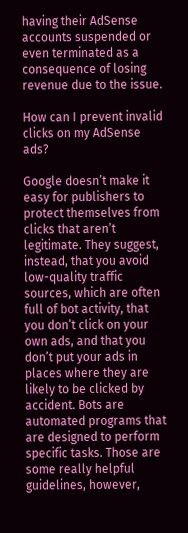having their AdSense accounts suspended or even terminated as a consequence of losing revenue due to the issue.

How can I prevent invalid clicks on my AdSense ads?

Google doesn’t make it easy for publishers to protect themselves from clicks that aren’t legitimate. They suggest, instead, that you avoid low-quality traffic sources, which are often full of bot activity, that you don’t click on your own ads, and that you don’t put your ads in places where they are likely to be clicked by accident. Bots are automated programs that are designed to perform specific tasks. Those are some really helpful guidelines, however,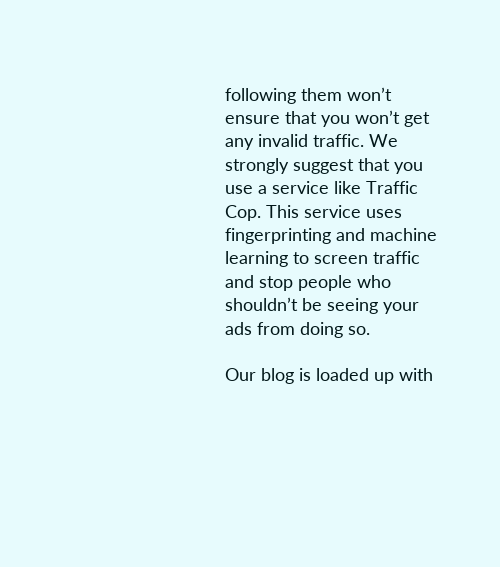following them won’t ensure that you won’t get any invalid traffic. We strongly suggest that you use a service like Traffic Cop. This service uses fingerprinting and machine learning to screen traffic and stop people who shouldn’t be seeing your ads from doing so.

Our blog is loaded up with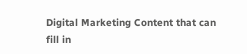Digital Marketing Content that can fill in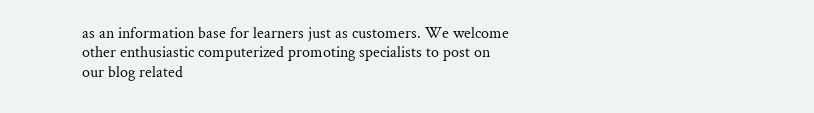as an information base for learners just as customers. We welcome other enthusiastic computerized promoting specialists to post on our blog related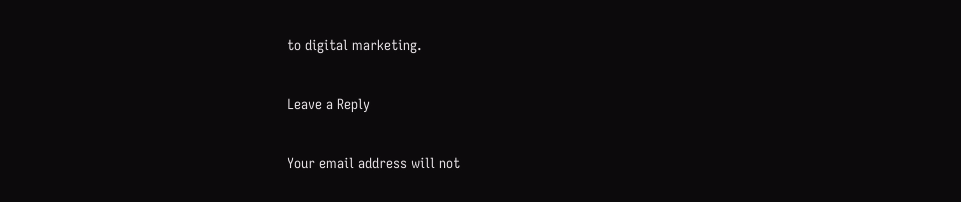to digital marketing.

Leave a Reply

Your email address will not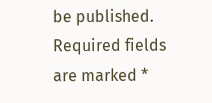be published. Required fields are marked *